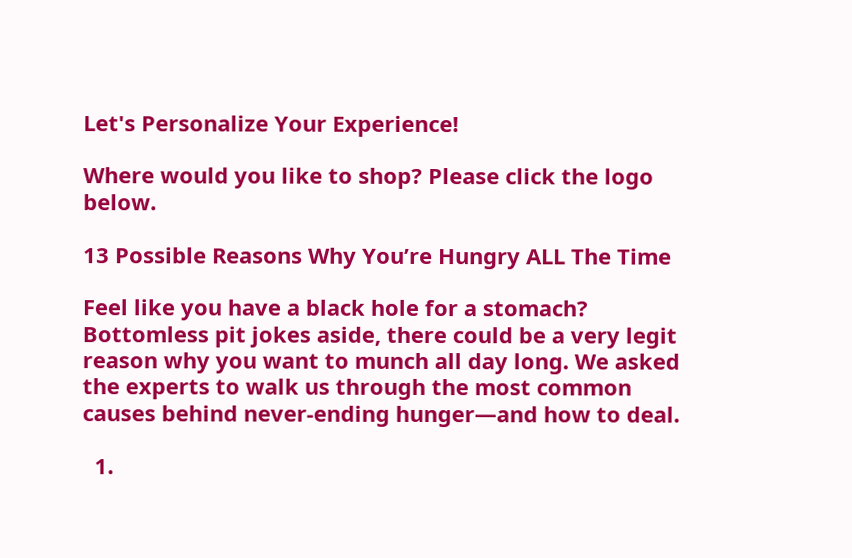Let's Personalize Your Experience!

Where would you like to shop? Please click the logo below.

13 Possible Reasons Why You’re Hungry ALL The Time

Feel like you have a black hole for a stomach? Bottomless pit jokes aside, there could be a very legit reason why you want to munch all day long. We asked the experts to walk us through the most common causes behind never-ending hunger—and how to deal.

  1.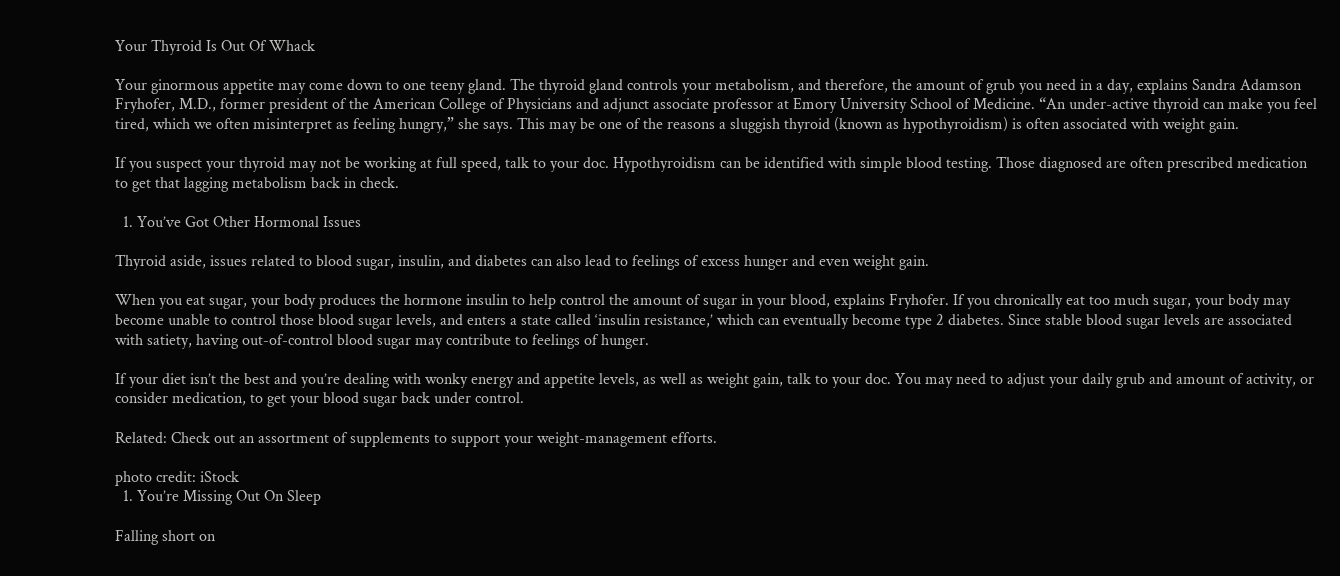Your Thyroid Is Out Of Whack

Your ginormous appetite may come down to one teeny gland. The thyroid gland controls your metabolism, and therefore, the amount of grub you need in a day, explains Sandra Adamson Fryhofer, M.D., former president of the American College of Physicians and adjunct associate professor at Emory University School of Medicine. “An under-active thyroid can make you feel tired, which we often misinterpret as feeling hungry,” she says. This may be one of the reasons a sluggish thyroid (known as hypothyroidism) is often associated with weight gain.

If you suspect your thyroid may not be working at full speed, talk to your doc. Hypothyroidism can be identified with simple blood testing. Those diagnosed are often prescribed medication to get that lagging metabolism back in check.

  1. You’ve Got Other Hormonal Issues

Thyroid aside, issues related to blood sugar, insulin, and diabetes can also lead to feelings of excess hunger and even weight gain.

When you eat sugar, your body produces the hormone insulin to help control the amount of sugar in your blood, explains Fryhofer. If you chronically eat too much sugar, your body may become unable to control those blood sugar levels, and enters a state called ‘insulin resistance,’ which can eventually become type 2 diabetes. Since stable blood sugar levels are associated with satiety, having out-of-control blood sugar may contribute to feelings of hunger.

If your diet isn’t the best and you’re dealing with wonky energy and appetite levels, as well as weight gain, talk to your doc. You may need to adjust your daily grub and amount of activity, or consider medication, to get your blood sugar back under control.

Related: Check out an assortment of supplements to support your weight-management efforts.

photo credit: iStock
  1. You’re Missing Out On Sleep

Falling short on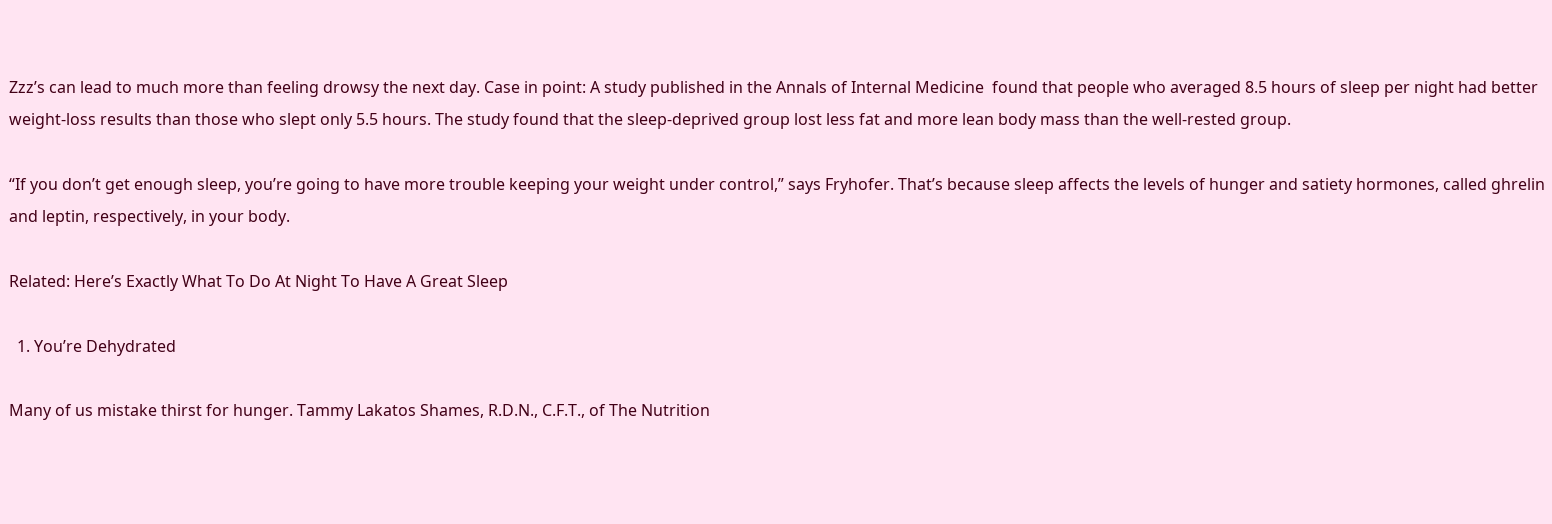Zzz’s can lead to much more than feeling drowsy the next day. Case in point: A study published in the Annals of Internal Medicine  found that people who averaged 8.5 hours of sleep per night had better weight-loss results than those who slept only 5.5 hours. The study found that the sleep-deprived group lost less fat and more lean body mass than the well-rested group.

“If you don’t get enough sleep, you’re going to have more trouble keeping your weight under control,” says Fryhofer. That’s because sleep affects the levels of hunger and satiety hormones, called ghrelin and leptin, respectively, in your body.

Related: Here’s Exactly What To Do At Night To Have A Great Sleep

  1. You’re Dehydrated

Many of us mistake thirst for hunger. Tammy Lakatos Shames, R.D.N., C.F.T., of The Nutrition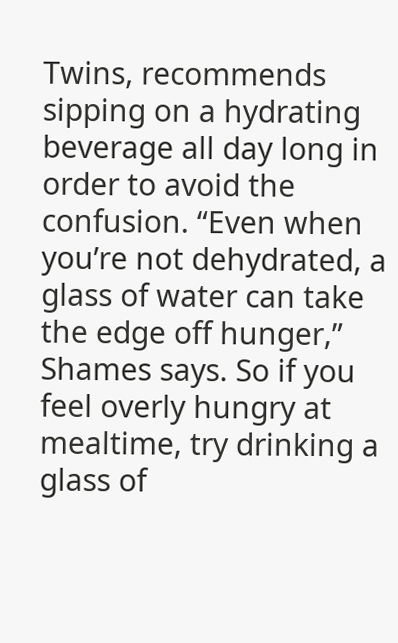Twins, recommends sipping on a hydrating beverage all day long in order to avoid the confusion. “Even when you’re not dehydrated, a glass of water can take the edge off hunger,” Shames says. So if you feel overly hungry at mealtime, try drinking a glass of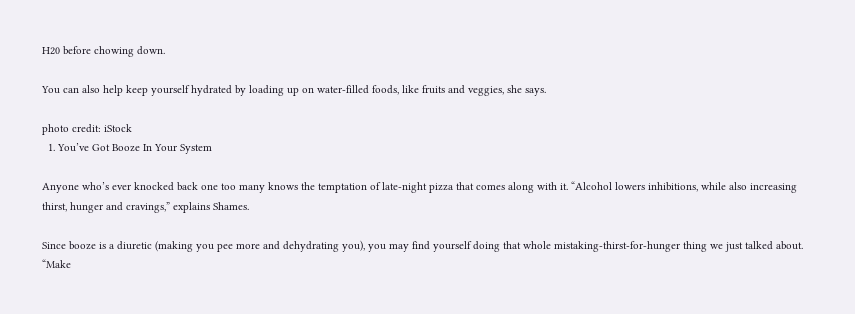H20 before chowing down.

You can also help keep yourself hydrated by loading up on water-filled foods, like fruits and veggies, she says.

photo credit: iStock
  1. You’ve Got Booze In Your System

Anyone who’s ever knocked back one too many knows the temptation of late-night pizza that comes along with it. “Alcohol lowers inhibitions, while also increasing thirst, hunger and cravings,” explains Shames.

Since booze is a diuretic (making you pee more and dehydrating you), you may find yourself doing that whole mistaking-thirst-for-hunger thing we just talked about. “Make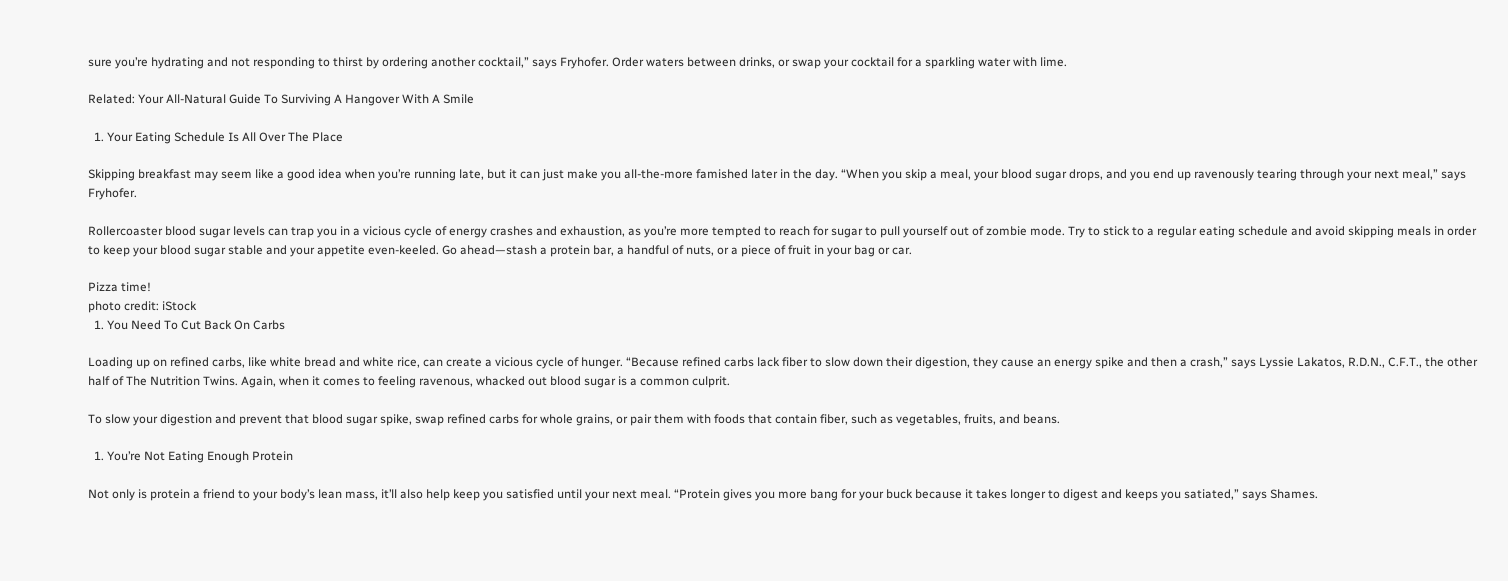sure you’re hydrating and not responding to thirst by ordering another cocktail,” says Fryhofer. Order waters between drinks, or swap your cocktail for a sparkling water with lime.

Related: Your All-Natural Guide To Surviving A Hangover With A Smile

  1. Your Eating Schedule Is All Over The Place

Skipping breakfast may seem like a good idea when you’re running late, but it can just make you all-the-more famished later in the day. “When you skip a meal, your blood sugar drops, and you end up ravenously tearing through your next meal,” says Fryhofer.

Rollercoaster blood sugar levels can trap you in a vicious cycle of energy crashes and exhaustion, as you’re more tempted to reach for sugar to pull yourself out of zombie mode. Try to stick to a regular eating schedule and avoid skipping meals in order to keep your blood sugar stable and your appetite even-keeled. Go ahead—stash a protein bar, a handful of nuts, or a piece of fruit in your bag or car.

Pizza time!
photo credit: iStock
  1. You Need To Cut Back On Carbs

Loading up on refined carbs, like white bread and white rice, can create a vicious cycle of hunger. “Because refined carbs lack fiber to slow down their digestion, they cause an energy spike and then a crash,” says Lyssie Lakatos, R.D.N., C.F.T., the other half of The Nutrition Twins. Again, when it comes to feeling ravenous, whacked out blood sugar is a common culprit.

To slow your digestion and prevent that blood sugar spike, swap refined carbs for whole grains, or pair them with foods that contain fiber, such as vegetables, fruits, and beans.

  1. You’re Not Eating Enough Protein

Not only is protein a friend to your body’s lean mass, it’ll also help keep you satisfied until your next meal. “Protein gives you more bang for your buck because it takes longer to digest and keeps you satiated,” says Shames.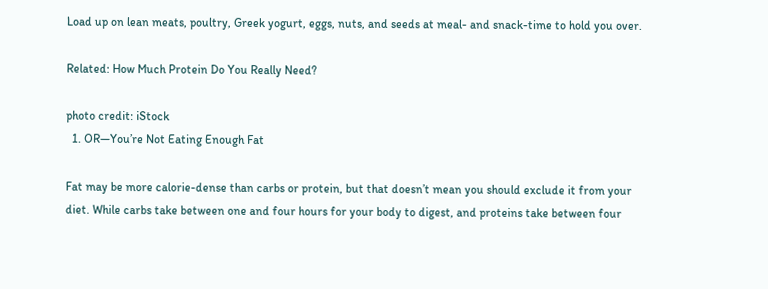Load up on lean meats, poultry, Greek yogurt, eggs, nuts, and seeds at meal- and snack-time to hold you over.

Related: How Much Protein Do You Really Need?

photo credit: iStock
  1. OR—You’re Not Eating Enough Fat

Fat may be more calorie-dense than carbs or protein, but that doesn’t mean you should exclude it from your diet. While carbs take between one and four hours for your body to digest, and proteins take between four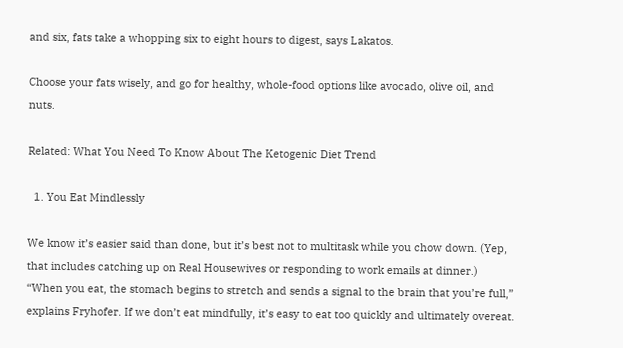and six, fats take a whopping six to eight hours to digest, says Lakatos.

Choose your fats wisely, and go for healthy, whole-food options like avocado, olive oil, and nuts.

Related: What You Need To Know About The Ketogenic Diet Trend

  1. You Eat Mindlessly

We know it’s easier said than done, but it’s best not to multitask while you chow down. (Yep, that includes catching up on Real Housewives or responding to work emails at dinner.) “When you eat, the stomach begins to stretch and sends a signal to the brain that you’re full,” explains Fryhofer. If we don’t eat mindfully, it’s easy to eat too quickly and ultimately overeat.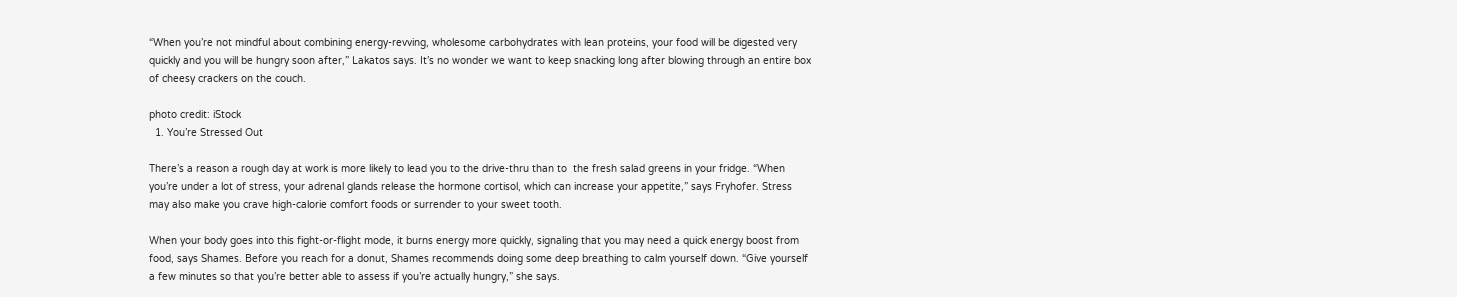“When you’re not mindful about combining energy-revving, wholesome carbohydrates with lean proteins, your food will be digested very quickly and you will be hungry soon after,” Lakatos says. It’s no wonder we want to keep snacking long after blowing through an entire box of cheesy crackers on the couch.

photo credit: iStock
  1. You’re Stressed Out

There’s a reason a rough day at work is more likely to lead you to the drive-thru than to  the fresh salad greens in your fridge. “When you’re under a lot of stress, your adrenal glands release the hormone cortisol, which can increase your appetite,” says Fryhofer. Stress may also make you crave high-calorie comfort foods or surrender to your sweet tooth.

When your body goes into this fight-or-flight mode, it burns energy more quickly, signaling that you may need a quick energy boost from food, says Shames. Before you reach for a donut, Shames recommends doing some deep breathing to calm yourself down. “Give yourself a few minutes so that you’re better able to assess if you’re actually hungry,” she says.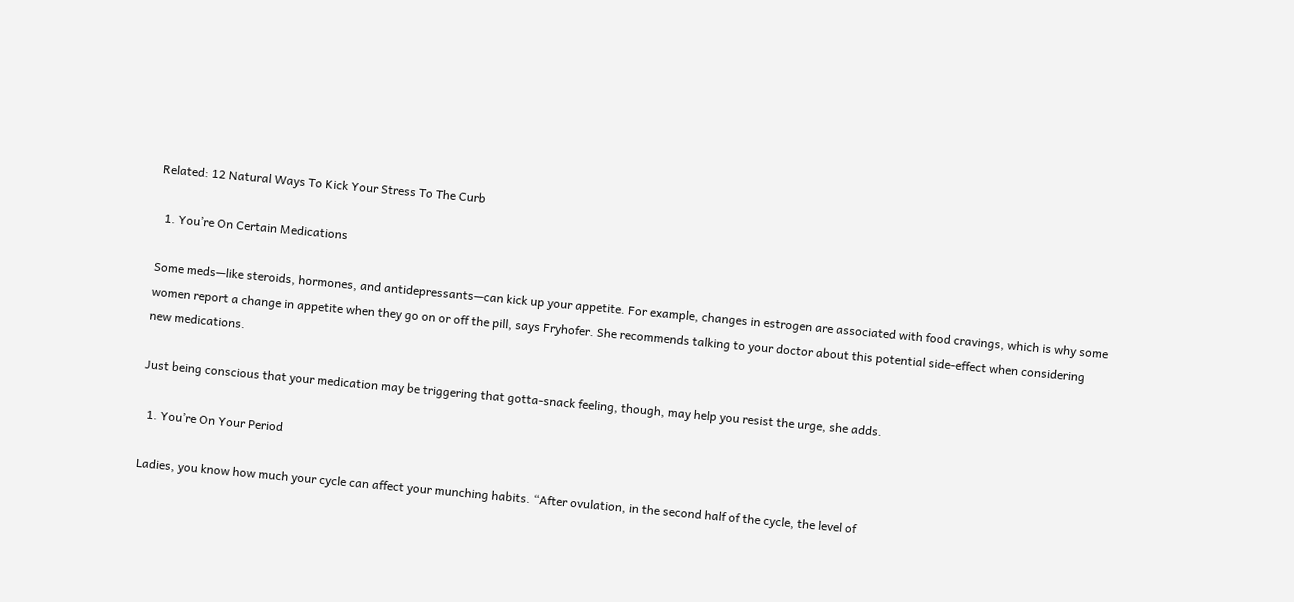Related: 12 Natural Ways To Kick Your Stress To The Curb

  1. You’re On Certain Medications

Some meds—like steroids, hormones, and antidepressants—can kick up your appetite. For example, changes in estrogen are associated with food cravings, which is why some women report a change in appetite when they go on or off the pill, says Fryhofer. She recommends talking to your doctor about this potential side-effect when considering new medications.

Just being conscious that your medication may be triggering that gotta-snack feeling, though, may help you resist the urge, she adds.

  1. You’re On Your Period

Ladies, you know how much your cycle can affect your munching habits. “After ovulation, in the second half of the cycle, the level of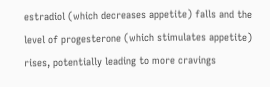estradiol (which decreases appetite) falls and the level of progesterone (which stimulates appetite) rises, potentially leading to more cravings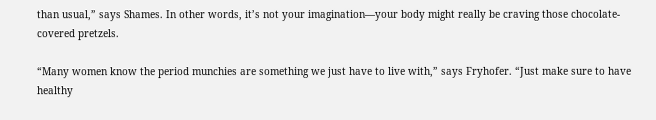than usual,” says Shames. In other words, it’s not your imagination—your body might really be craving those chocolate-covered pretzels.

“Many women know the period munchies are something we just have to live with,” says Fryhofer. “Just make sure to have healthy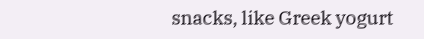snacks, like Greek yogurt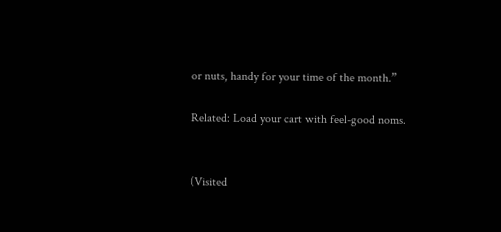or nuts, handy for your time of the month.”

Related: Load your cart with feel-good noms.


(Visited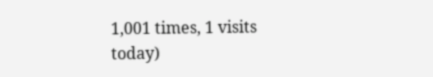1,001 times, 1 visits today)